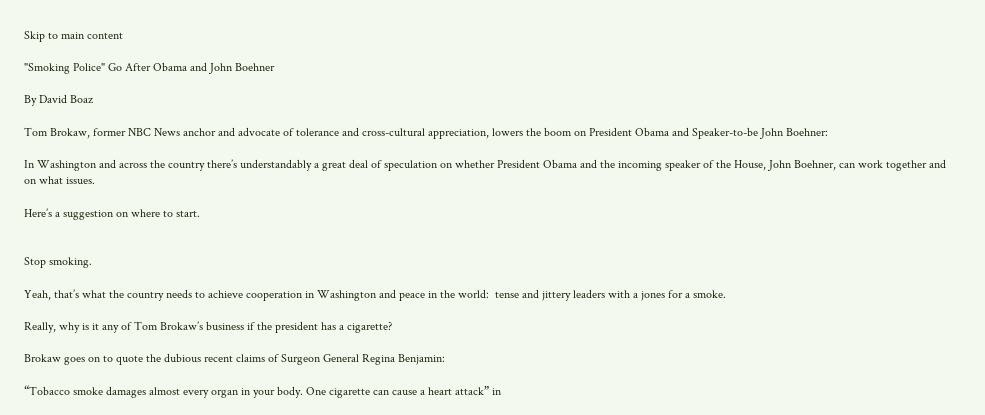Skip to main content

"Smoking Police" Go After Obama and John Boehner

By David Boaz

Tom Brokaw, former NBC News anchor and advocate of tolerance and cross-cultural appreciation, lowers the boom on President Obama and Speaker-to-be John Boehner:

In Washington and across the country there’s understandably a great deal of speculation on whether President Obama and the incoming speaker of the House, John Boehner, can work together and on what issues.

Here’s a suggestion on where to start.


Stop smoking.

Yeah, that’s what the country needs to achieve cooperation in Washington and peace in the world:  tense and jittery leaders with a jones for a smoke.

Really, why is it any of Tom Brokaw’s business if the president has a cigarette?

Brokaw goes on to quote the dubious recent claims of Surgeon General Regina Benjamin:

“Tobacco smoke damages almost every organ in your body. One cigarette can cause a heart attack” in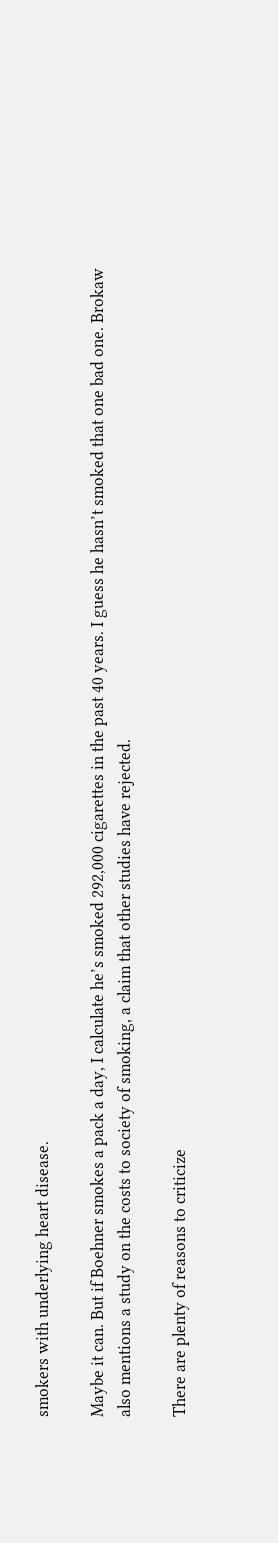smokers with underlying heart disease.

Maybe it can. But if Boehner smokes a pack a day, I calculate he’s smoked 292,000 cigarettes in the past 40 years. I guess he hasn’t smoked that one bad one. Brokaw also mentions a study on the costs to society of smoking, a claim that other studies have rejected.

There are plenty of reasons to criticize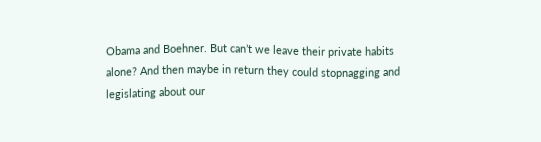Obama and Boehner. But can’t we leave their private habits alone? And then maybe in return they could stopnagging and legislating about our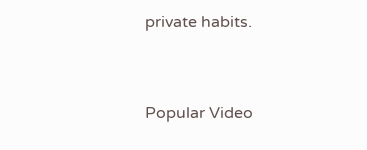private habits.


Popular Video